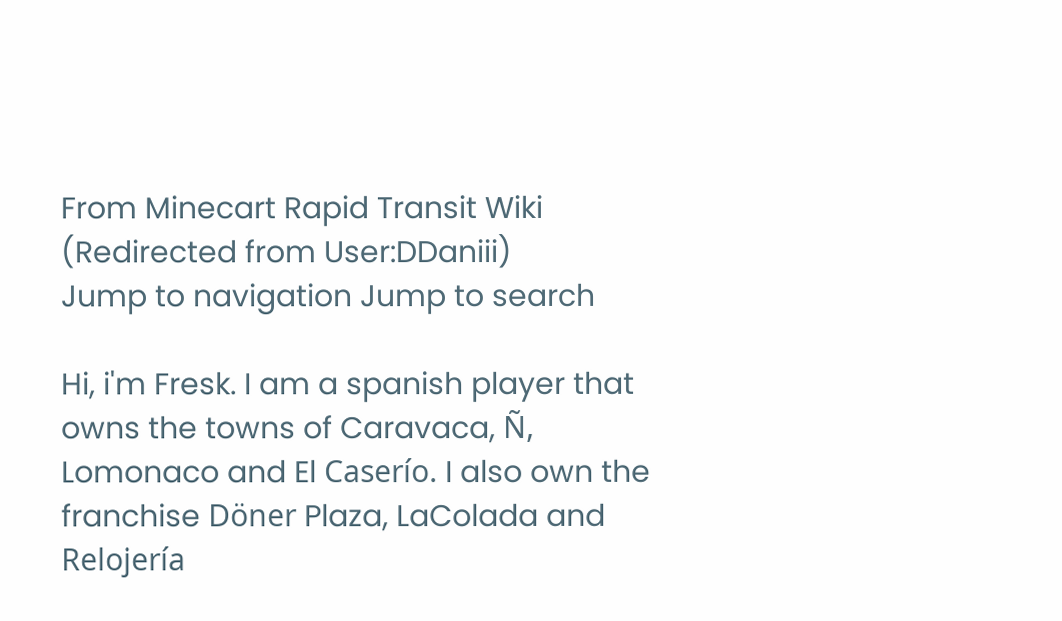From Minecart Rapid Transit Wiki
(Redirected from User:DDaniii)
Jump to navigation Jump to search

Hi, i'm Fresk. I am a spanish player that owns the towns of Caravaca, Ñ, Lomonaco and El Caserío. I also own the franchise Döner Plaza, LaColada and Relojería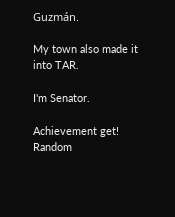Guzmán.

My town also made it into TAR.

I'm Senator.

Achievement get!
Random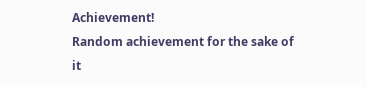Achievement!
Random achievement for the sake of it